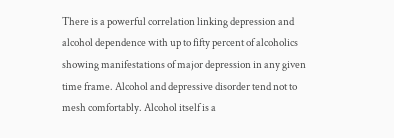There is a powerful correlation linking depression and alcohol dependence with up to fifty percent of alcoholics showing manifestations of major depression in any given time frame. Alcohol and depressive disorder tend not to mesh comfortably. Alcohol itself is a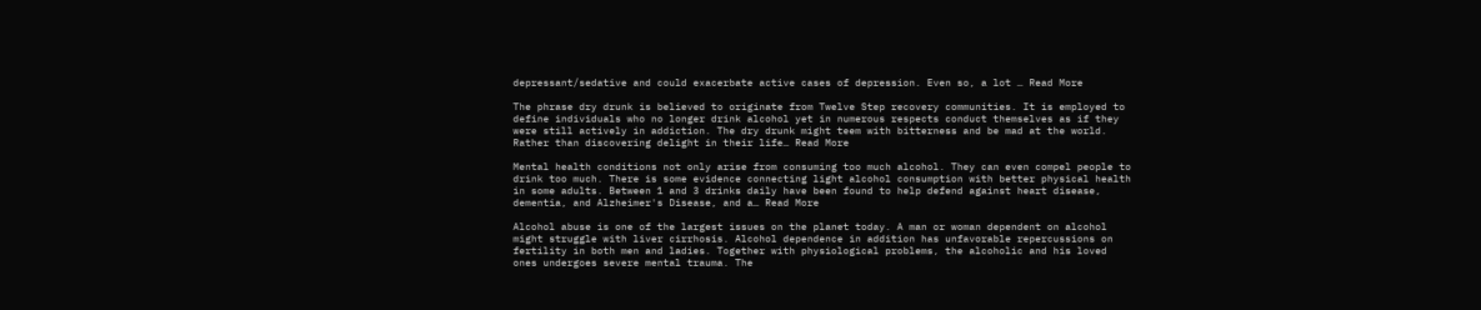depressant/sedative and could exacerbate active cases of depression. Even so, a lot … Read More

The phrase dry drunk is believed to originate from Twelve Step recovery communities. It is employed to define individuals who no longer drink alcohol yet in numerous respects conduct themselves as if they were still actively in addiction. The dry drunk might teem with bitterness and be mad at the world. Rather than discovering delight in their life… Read More

Mental health conditions not only arise from consuming too much alcohol. They can even compel people to drink too much. There is some evidence connecting light alcohol consumption with better physical health in some adults. Between 1 and 3 drinks daily have been found to help defend against heart disease, dementia, and Alzheimer's Disease, and a… Read More

Alcohol abuse is one of the largest issues on the planet today. A man or woman dependent on alcohol might struggle with liver cirrhosis. Alcohol dependence in addition has unfavorable repercussions on fertility in both men and ladies. Together with physiological problems, the alcoholic and his loved ones undergoes severe mental trauma. The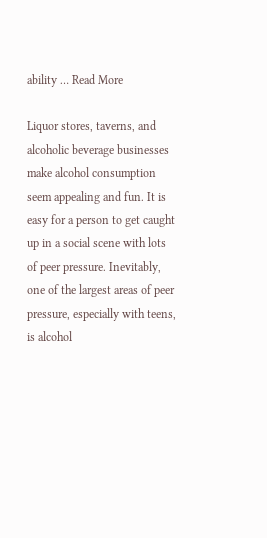ability … Read More

Liquor stores, taverns, and alcoholic beverage businesses make alcohol consumption seem appealing and fun. It is easy for a person to get caught up in a social scene with lots of peer pressure. Inevitably, one of the largest areas of peer pressure, especially with teens, is alcohol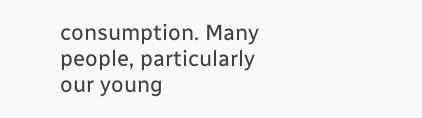consumption. Many people, particularly our young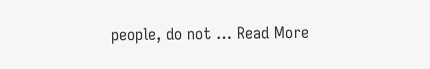people, do not … Read More